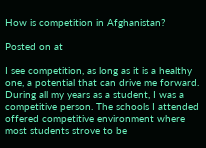How is competition in Afghanistan?

Posted on at

I see competition, as long as it is a healthy one, a potential that can drive me forward. During all my years as a student, I was a competitive person. The schools I attended offered competitive environment where most students strove to be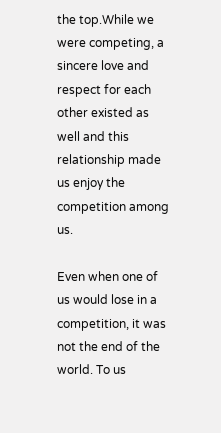the top.While we were competing, a sincere love and respect for each other existed as well and this relationship made us enjoy the competition among us.

Even when one of us would lose in a competition, it was not the end of the world. To us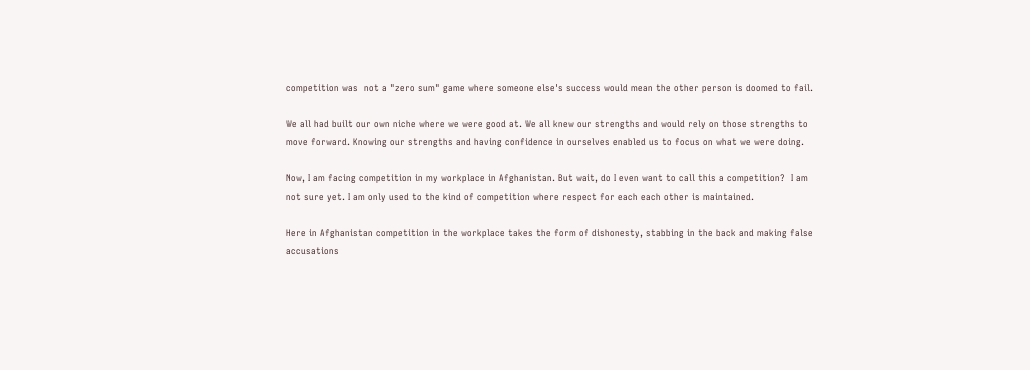competition was  not a "zero sum" game where someone else's success would mean the other person is doomed to fail.

We all had built our own niche where we were good at. We all knew our strengths and would rely on those strengths to move forward. Knowing our strengths and having confidence in ourselves enabled us to focus on what we were doing.

Now, I am facing competition in my workplace in Afghanistan. But wait, do I even want to call this a competition?  I am not sure yet. I am only used to the kind of competition where respect for each each other is maintained.

Here in Afghanistan competition in the workplace takes the form of dishonesty, stabbing in the back and making false accusations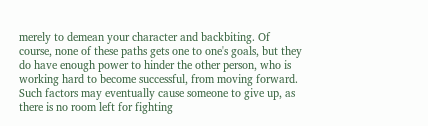merely to demean your character and backbiting. Of course, none of these paths gets one to one's goals, but they do have enough power to hinder the other person, who is working hard to become successful, from moving forward. Such factors may eventually cause someone to give up, as there is no room left for fighting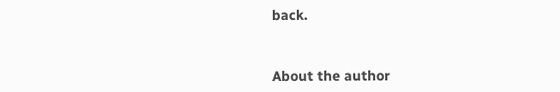back.



About the author